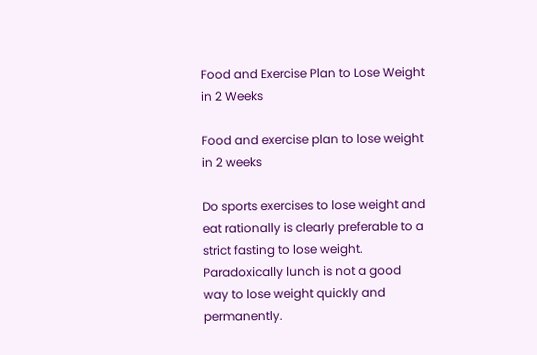Food and Exercise Plan to Lose Weight in 2 Weeks

Food and exercise plan to lose weight in 2 weeks

Do sports exercises to lose weight and eat rationally is clearly preferable to a strict fasting to lose weight. Paradoxically lunch is not a good way to lose weight quickly and permanently.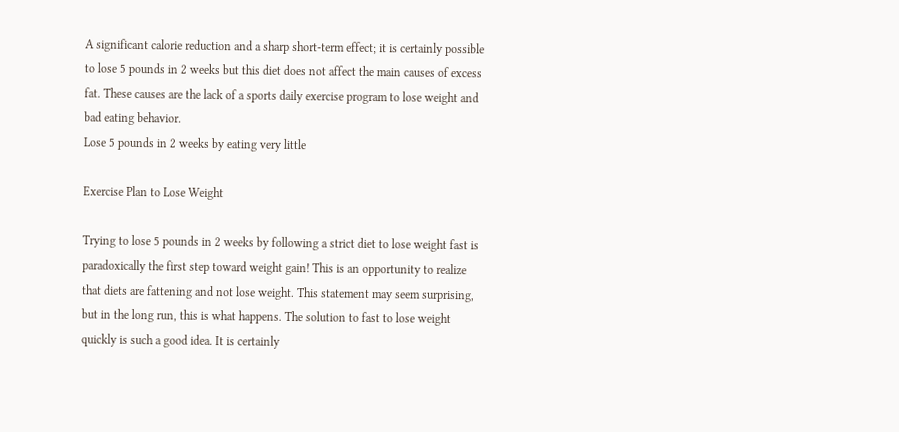A significant calorie reduction and a sharp short-term effect; it is certainly possible to lose 5 pounds in 2 weeks but this diet does not affect the main causes of excess fat. These causes are the lack of a sports daily exercise program to lose weight and bad eating behavior.
Lose 5 pounds in 2 weeks by eating very little

Exercise Plan to Lose Weight

Trying to lose 5 pounds in 2 weeks by following a strict diet to lose weight fast is paradoxically the first step toward weight gain! This is an opportunity to realize that diets are fattening and not lose weight. This statement may seem surprising, but in the long run, this is what happens. The solution to fast to lose weight quickly is such a good idea. It is certainly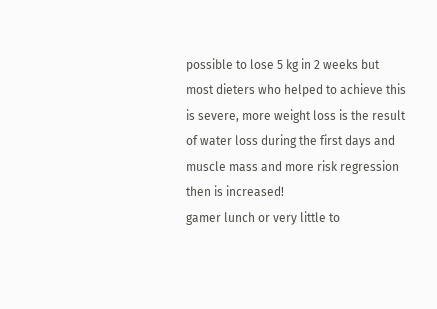possible to lose 5 kg in 2 weeks but most dieters who helped to achieve this is severe, more weight loss is the result of water loss during the first days and muscle mass and more risk regression then is increased!
gamer lunch or very little to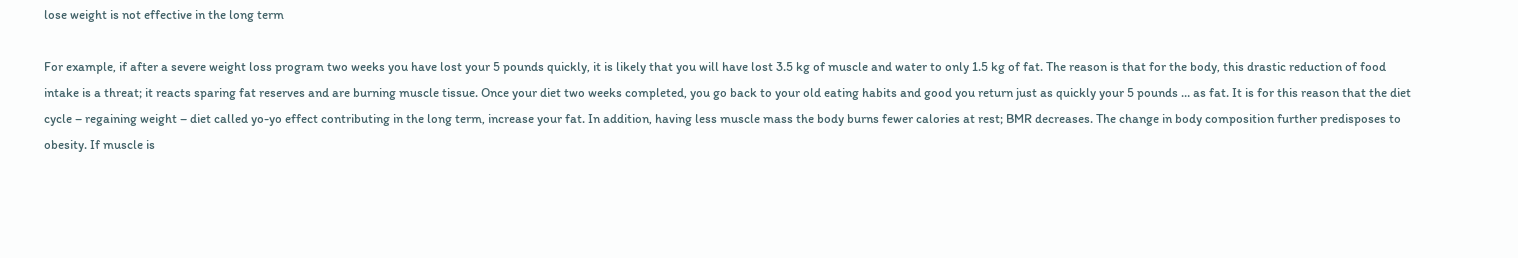lose weight is not effective in the long term

For example, if after a severe weight loss program two weeks you have lost your 5 pounds quickly, it is likely that you will have lost 3.5 kg of muscle and water to only 1.5 kg of fat. The reason is that for the body, this drastic reduction of food intake is a threat; it reacts sparing fat reserves and are burning muscle tissue. Once your diet two weeks completed, you go back to your old eating habits and good you return just as quickly your 5 pounds … as fat. It is for this reason that the diet cycle – regaining weight – diet called yo-yo effect contributing in the long term, increase your fat. In addition, having less muscle mass the body burns fewer calories at rest; BMR decreases. The change in body composition further predisposes to obesity. If muscle is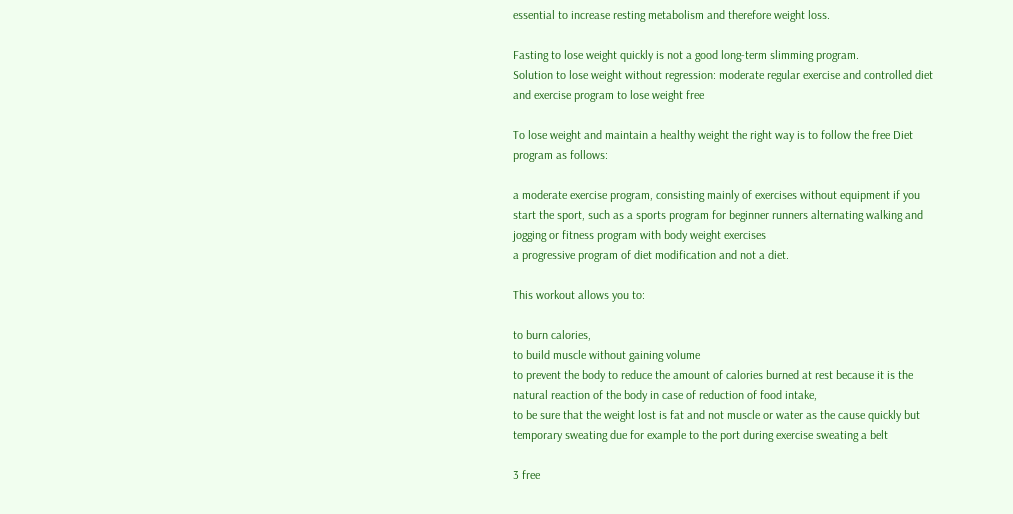essential to increase resting metabolism and therefore weight loss.

Fasting to lose weight quickly is not a good long-term slimming program.
Solution to lose weight without regression: moderate regular exercise and controlled diet
and exercise program to lose weight free

To lose weight and maintain a healthy weight the right way is to follow the free Diet program as follows:

a moderate exercise program, consisting mainly of exercises without equipment if you start the sport, such as a sports program for beginner runners alternating walking and jogging or fitness program with body weight exercises
a progressive program of diet modification and not a diet.

This workout allows you to:

to burn calories,
to build muscle without gaining volume
to prevent the body to reduce the amount of calories burned at rest because it is the natural reaction of the body in case of reduction of food intake,
to be sure that the weight lost is fat and not muscle or water as the cause quickly but temporary sweating due for example to the port during exercise sweating a belt

3 free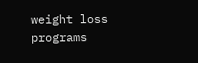weight loss programs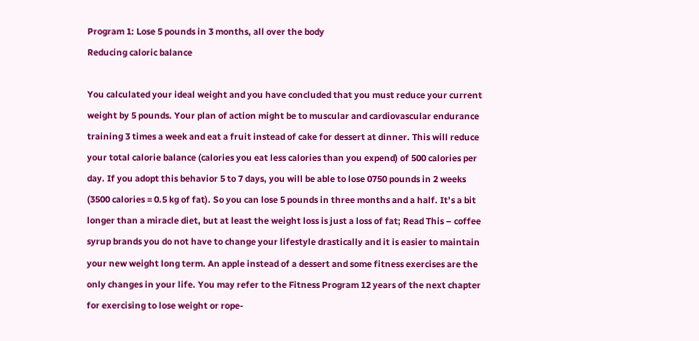Program 1: Lose 5 pounds in 3 months, all over the body
Reducing caloric balance

You calculated your ideal weight and you have concluded that you must reduce your current weight by 5 pounds. Your plan of action might be to muscular and cardiovascular endurance training 3 times a week and eat a fruit instead of cake for dessert at dinner. This will reduce your total calorie balance (calories you eat less calories than you expend) of 500 calories per day. If you adopt this behavior 5 to 7 days, you will be able to lose 0750 pounds in 2 weeks (3500 calories = 0.5 kg of fat). So you can lose 5 pounds in three months and a half. It’s a bit longer than a miracle diet, but at least the weight loss is just a loss of fat; Read This – coffee syrup brands you do not have to change your lifestyle drastically and it is easier to maintain your new weight long term. An apple instead of a dessert and some fitness exercises are the only changes in your life. You may refer to the Fitness Program 12 years of the next chapter for exercising to lose weight or rope-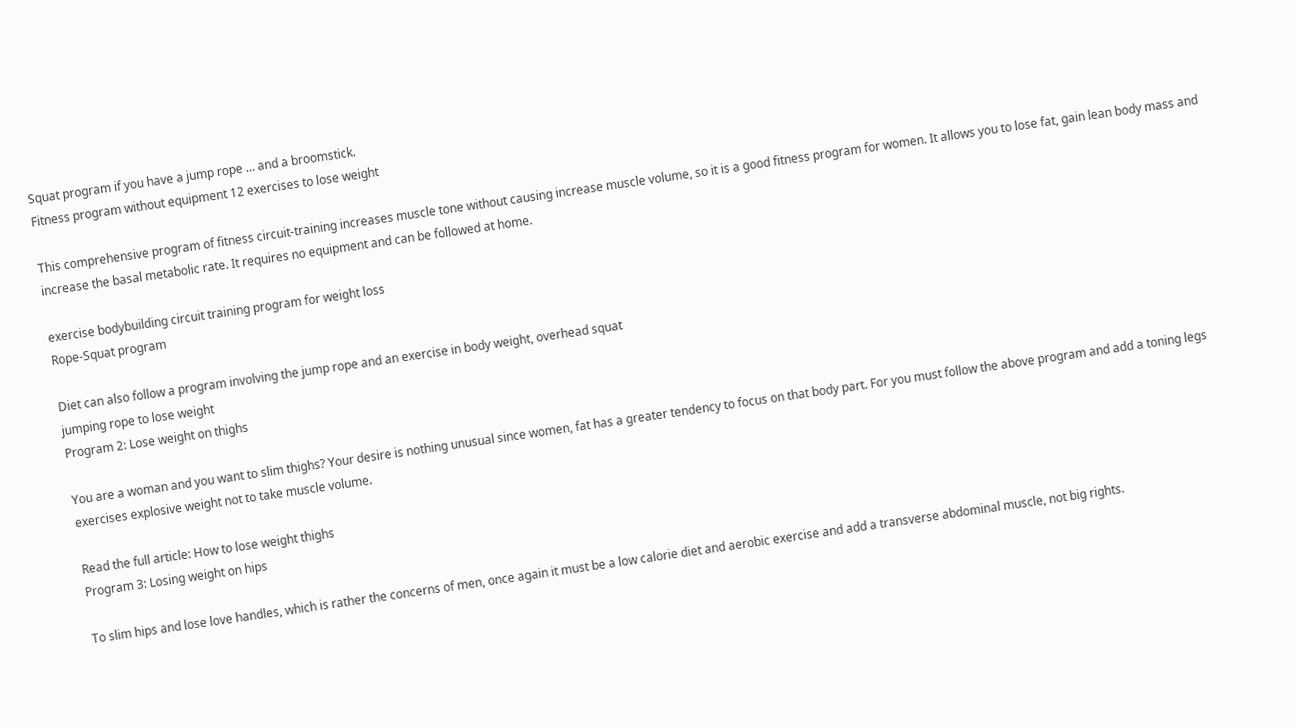Squat program if you have a jump rope … and a broomstick.
Fitness program without equipment 12 exercises to lose weight

This comprehensive program of fitness circuit-training increases muscle tone without causing increase muscle volume, so it is a good fitness program for women. It allows you to lose fat, gain lean body mass and increase the basal metabolic rate. It requires no equipment and can be followed at home.

exercise bodybuilding circuit training program for weight loss
Rope-Squat program

Diet can also follow a program involving the jump rope and an exercise in body weight, overhead squat
jumping rope to lose weight
Program 2: Lose weight on thighs

You are a woman and you want to slim thighs? Your desire is nothing unusual since women, fat has a greater tendency to focus on that body part. For you must follow the above program and add a toning legs exercises explosive weight not to take muscle volume.

Read the full article: How to lose weight thighs
Program 3: Losing weight on hips

To slim hips and lose love handles, which is rather the concerns of men, once again it must be a low calorie diet and aerobic exercise and add a transverse abdominal muscle, not big rights.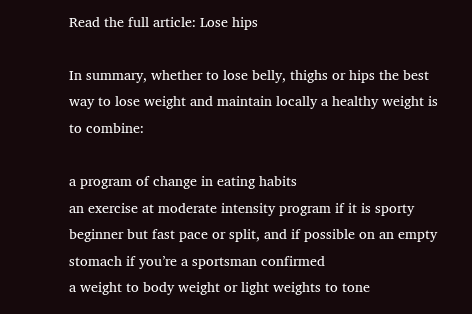Read the full article: Lose hips

In summary, whether to lose belly, thighs or hips the best way to lose weight and maintain locally a healthy weight is to combine:

a program of change in eating habits
an exercise at moderate intensity program if it is sporty beginner but fast pace or split, and if possible on an empty stomach if you’re a sportsman confirmed
a weight to body weight or light weights to tone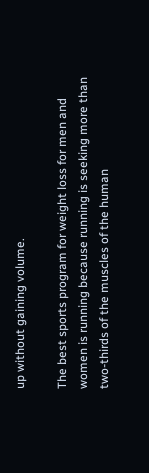up without gaining volume.

The best sports program for weight loss for men and women is running because running is seeking more than two-thirds of the muscles of the human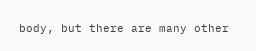body, but there are many other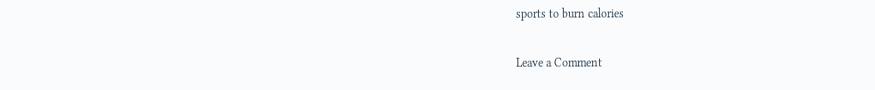sports to burn calories

Leave a Comment